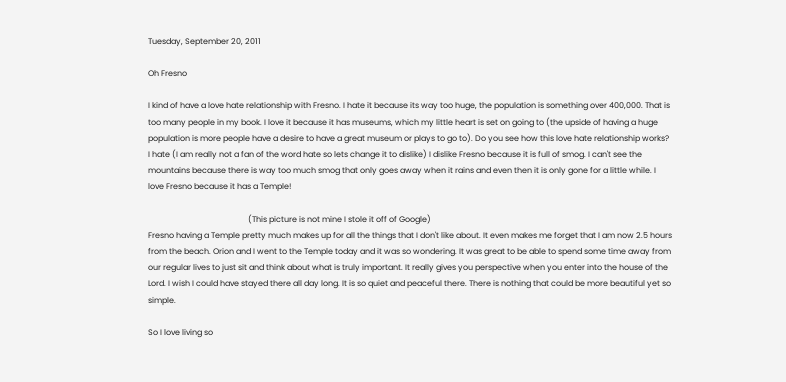Tuesday, September 20, 2011

Oh Fresno

I kind of have a love hate relationship with Fresno. I hate it because its way too huge, the population is something over 400,000. That is too many people in my book. I love it because it has museums, which my little heart is set on going to (the upside of having a huge population is more people have a desire to have a great museum or plays to go to). Do you see how this love hate relationship works? I hate (I am really not a fan of the word hate so lets change it to dislike) I dislike Fresno because it is full of smog. I can't see the mountains because there is way too much smog that only goes away when it rains and even then it is only gone for a little while. I love Fresno because it has a Temple!

                                                  (This picture is not mine I stole it off of Google)
Fresno having a Temple pretty much makes up for all the things that I don't like about. It even makes me forget that I am now 2.5 hours from the beach. Orion and I went to the Temple today and it was so wondering. It was great to be able to spend some time away from our regular lives to just sit and think about what is truly important. It really gives you perspective when you enter into the house of the Lord. I wish I could have stayed there all day long. It is so quiet and peaceful there. There is nothing that could be more beautiful yet so simple.

So I love living so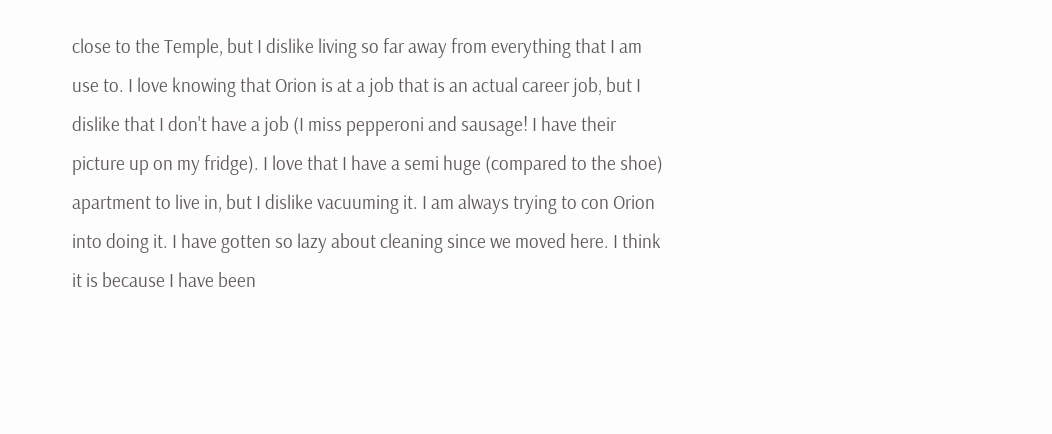close to the Temple, but I dislike living so far away from everything that I am use to. I love knowing that Orion is at a job that is an actual career job, but I dislike that I don't have a job (I miss pepperoni and sausage! I have their picture up on my fridge). I love that I have a semi huge (compared to the shoe) apartment to live in, but I dislike vacuuming it. I am always trying to con Orion into doing it. I have gotten so lazy about cleaning since we moved here. I think it is because I have been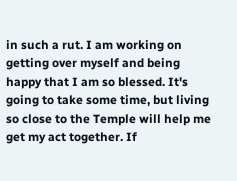in such a rut. I am working on getting over myself and being happy that I am so blessed. It's going to take some time, but living so close to the Temple will help me get my act together. If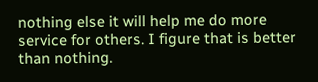nothing else it will help me do more service for others. I figure that is better than nothing.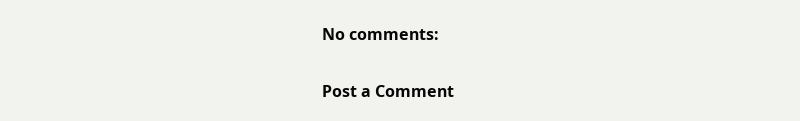No comments:

Post a Comment